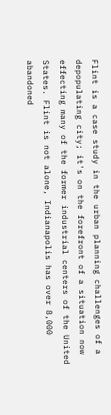Flint is a case study in the urban planning challenges of a depopulating city; it's on the forefront of a situation now effecting many of the former industrial centers of the United States. Flint is not alone, Indianapolis has over 8,000 abandoned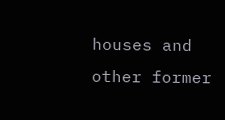houses and other former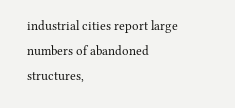industrial cities report large numbers of abandoned structures,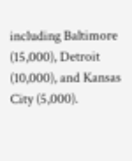including Baltimore (15,000), Detroit (10,000), and Kansas City (5,000).